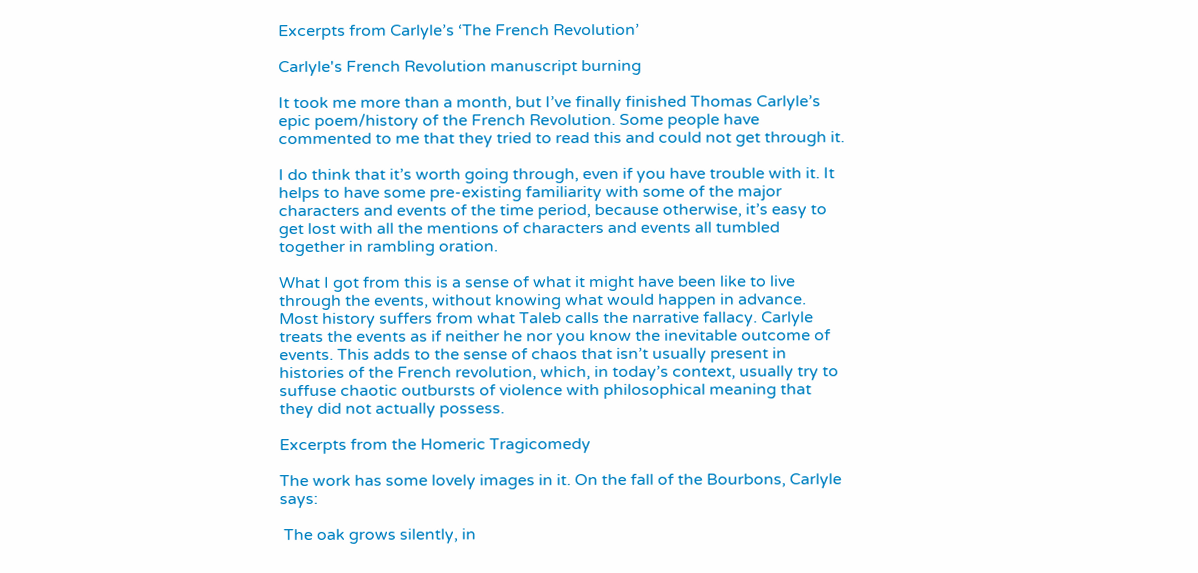Excerpts from Carlyle’s ‘The French Revolution’

Carlyle's French Revolution manuscript burning

It took me more than a month, but I’ve finally finished Thomas Carlyle’s epic poem/history of the French Revolution. Some people have commented to me that they tried to read this and could not get through it.

I do think that it’s worth going through, even if you have trouble with it. It helps to have some pre-existing familiarity with some of the major characters and events of the time period, because otherwise, it’s easy to get lost with all the mentions of characters and events all tumbled together in rambling oration.

What I got from this is a sense of what it might have been like to live through the events, without knowing what would happen in advance. Most history suffers from what Taleb calls the narrative fallacy. Carlyle treats the events as if neither he nor you know the inevitable outcome of events. This adds to the sense of chaos that isn’t usually present in histories of the French revolution, which, in today’s context, usually try to suffuse chaotic outbursts of violence with philosophical meaning that they did not actually possess.

Excerpts from the Homeric Tragicomedy

The work has some lovely images in it. On the fall of the Bourbons, Carlyle says:

 The oak grows silently, in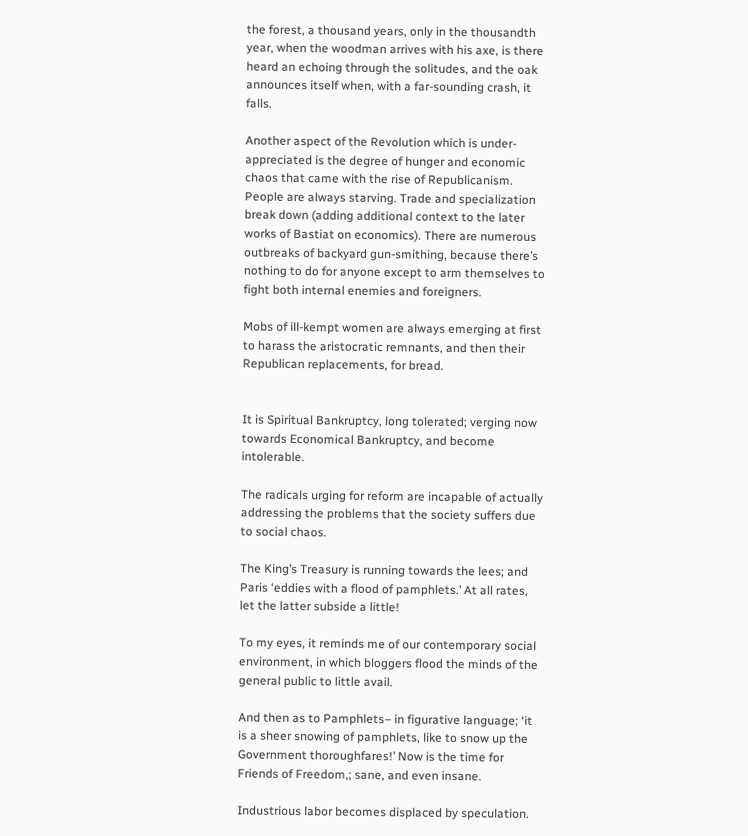the forest, a thousand years, only in the thousandth year, when the woodman arrives with his axe, is there heard an echoing through the solitudes, and the oak announces itself when, with a far-sounding crash, it falls.

Another aspect of the Revolution which is under-appreciated is the degree of hunger and economic chaos that came with the rise of Republicanism. People are always starving. Trade and specialization break down (adding additional context to the later works of Bastiat on economics). There are numerous outbreaks of backyard gun-smithing, because there’s nothing to do for anyone except to arm themselves to fight both internal enemies and foreigners.

Mobs of ill-kempt women are always emerging at first to harass the aristocratic remnants, and then their Republican replacements, for bread.


It is Spiritual Bankruptcy, long tolerated; verging now towards Economical Bankruptcy, and become intolerable.

The radicals urging for reform are incapable of actually addressing the problems that the society suffers due to social chaos.

The King’s Treasury is running towards the lees; and Paris ‘eddies with a flood of pamphlets.’ At all rates, let the latter subside a little!

To my eyes, it reminds me of our contemporary social environment, in which bloggers flood the minds of the general public to little avail.

And then as to Pamphlets– in figurative language; ‘it is a sheer snowing of pamphlets, like to snow up the Government thoroughfares!’ Now is the time for Friends of Freedom,; sane, and even insane.

Industrious labor becomes displaced by speculation.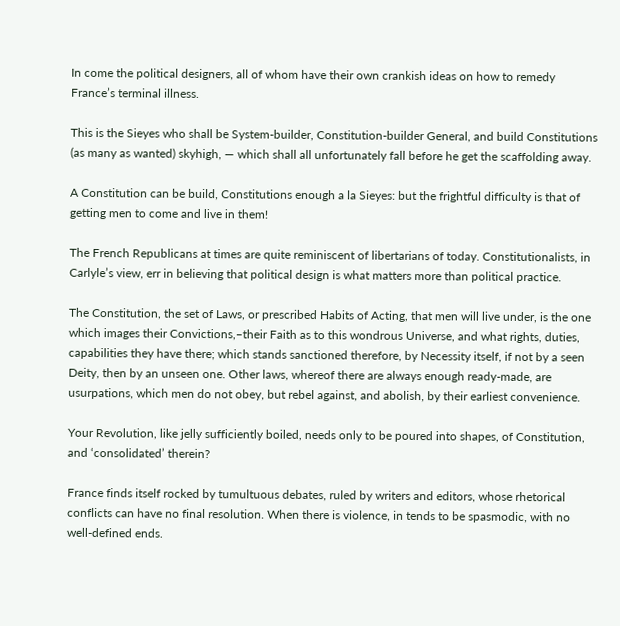In come the political designers, all of whom have their own crankish ideas on how to remedy France’s terminal illness.

This is the Sieyes who shall be System-builder, Constitution-builder General, and build Constitutions (as many as wanted) skyhigh, — which shall all unfortunately fall before he get the scaffolding away.

A Constitution can be build, Constitutions enough a la Sieyes: but the frightful difficulty is that of getting men to come and live in them!

The French Republicans at times are quite reminiscent of libertarians of today. Constitutionalists, in Carlyle’s view, err in believing that political design is what matters more than political practice.

The Constitution, the set of Laws, or prescribed Habits of Acting, that men will live under, is the one which images their Convictions,–their Faith as to this wondrous Universe, and what rights, duties, capabilities they have there; which stands sanctioned therefore, by Necessity itself, if not by a seen Deity, then by an unseen one. Other laws, whereof there are always enough ready-made, are usurpations, which men do not obey, but rebel against, and abolish, by their earliest convenience.

Your Revolution, like jelly sufficiently boiled, needs only to be poured into shapes, of Constitution, and ‘consolidated’ therein?

France finds itself rocked by tumultuous debates, ruled by writers and editors, whose rhetorical conflicts can have no final resolution. When there is violence, in tends to be spasmodic, with no well-defined ends.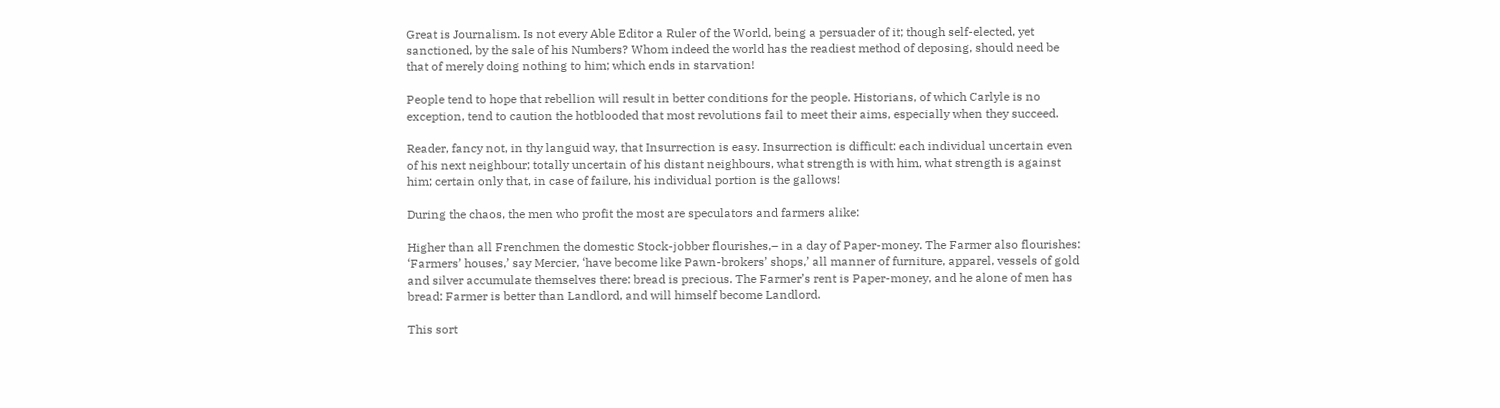Great is Journalism. Is not every Able Editor a Ruler of the World, being a persuader of it; though self-elected, yet sanctioned, by the sale of his Numbers? Whom indeed the world has the readiest method of deposing, should need be that of merely doing nothing to him; which ends in starvation!

People tend to hope that rebellion will result in better conditions for the people. Historians, of which Carlyle is no exception, tend to caution the hotblooded that most revolutions fail to meet their aims, especially when they succeed.

Reader, fancy not, in thy languid way, that Insurrection is easy. Insurrection is difficult: each individual uncertain even of his next neighbour; totally uncertain of his distant neighbours, what strength is with him, what strength is against him; certain only that, in case of failure, his individual portion is the gallows!

During the chaos, the men who profit the most are speculators and farmers alike:

Higher than all Frenchmen the domestic Stock-jobber flourishes,– in a day of Paper-money. The Farmer also flourishes: ‘Farmers’ houses,’ say Mercier, ‘have become like Pawn-brokers’ shops,’ all manner of furniture, apparel, vessels of gold and silver accumulate themselves there: bread is precious. The Farmer’s rent is Paper-money, and he alone of men has bread: Farmer is better than Landlord, and will himself become Landlord.

This sort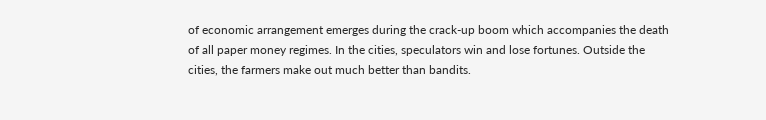of economic arrangement emerges during the crack-up boom which accompanies the death of all paper money regimes. In the cities, speculators win and lose fortunes. Outside the cities, the farmers make out much better than bandits.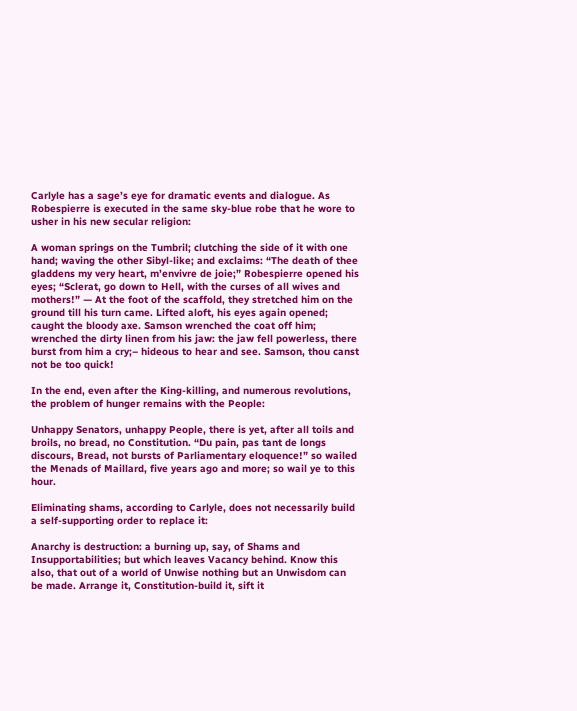Carlyle has a sage’s eye for dramatic events and dialogue. As Robespierre is executed in the same sky-blue robe that he wore to usher in his new secular religion:

A woman springs on the Tumbril; clutching the side of it with one hand; waving the other Sibyl-like; and exclaims: “The death of thee gladdens my very heart, m’envivre de joie;” Robespierre opened his eyes; “Sclerat, go down to Hell, with the curses of all wives and mothers!” — At the foot of the scaffold, they stretched him on the ground till his turn came. Lifted aloft, his eyes again opened; caught the bloody axe. Samson wrenched the coat off him; wrenched the dirty linen from his jaw: the jaw fell powerless, there burst from him a cry;– hideous to hear and see. Samson, thou canst not be too quick!

In the end, even after the King-killing, and numerous revolutions, the problem of hunger remains with the People:

Unhappy Senators, unhappy People, there is yet, after all toils and broils, no bread, no Constitution. “Du pain, pas tant de longs discours, Bread, not bursts of Parliamentary eloquence!” so wailed the Menads of Maillard, five years ago and more; so wail ye to this hour.

Eliminating shams, according to Carlyle, does not necessarily build a self-supporting order to replace it:

Anarchy is destruction: a burning up, say, of Shams and Insupportabilities; but which leaves Vacancy behind. Know this also, that out of a world of Unwise nothing but an Unwisdom can be made. Arrange it, Constitution-build it, sift it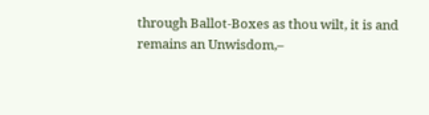through Ballot-Boxes as thou wilt, it is and remains an Unwisdom,–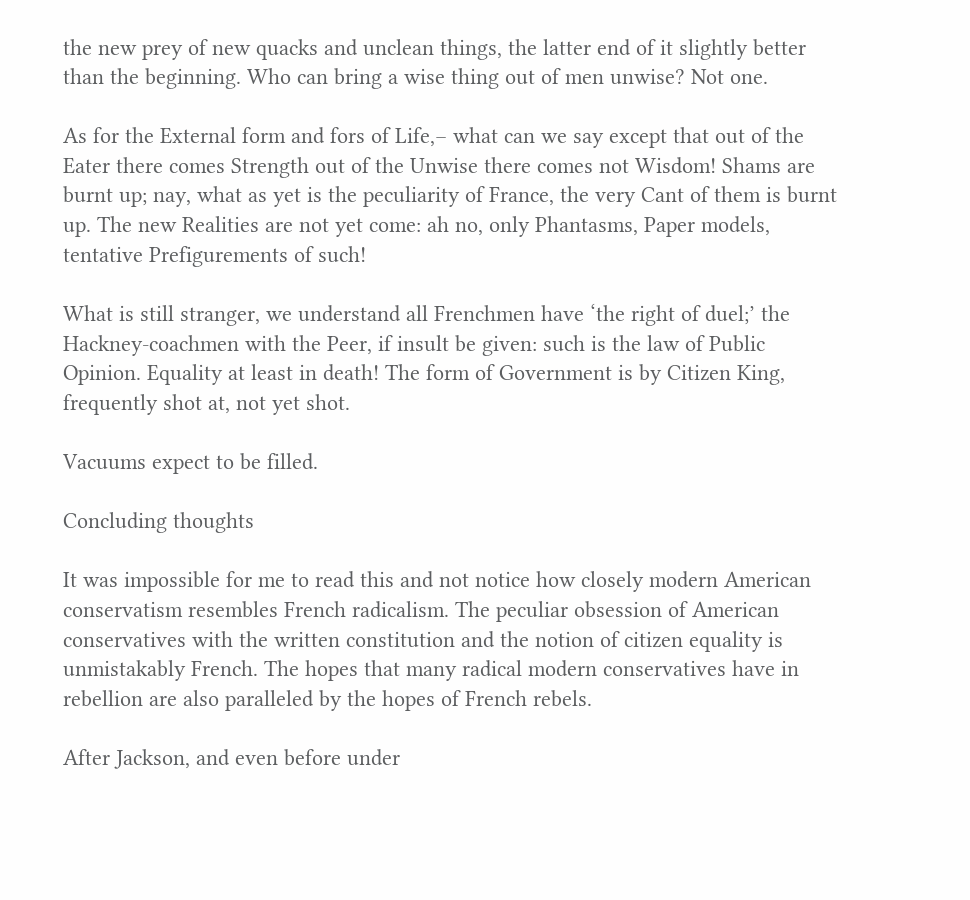the new prey of new quacks and unclean things, the latter end of it slightly better than the beginning. Who can bring a wise thing out of men unwise? Not one.

As for the External form and fors of Life,– what can we say except that out of the Eater there comes Strength out of the Unwise there comes not Wisdom! Shams are burnt up; nay, what as yet is the peculiarity of France, the very Cant of them is burnt up. The new Realities are not yet come: ah no, only Phantasms, Paper models, tentative Prefigurements of such!

What is still stranger, we understand all Frenchmen have ‘the right of duel;’ the Hackney-coachmen with the Peer, if insult be given: such is the law of Public Opinion. Equality at least in death! The form of Government is by Citizen King, frequently shot at, not yet shot.

Vacuums expect to be filled.

Concluding thoughts

It was impossible for me to read this and not notice how closely modern American conservatism resembles French radicalism. The peculiar obsession of American conservatives with the written constitution and the notion of citizen equality is unmistakably French. The hopes that many radical modern conservatives have in rebellion are also paralleled by the hopes of French rebels.

After Jackson, and even before under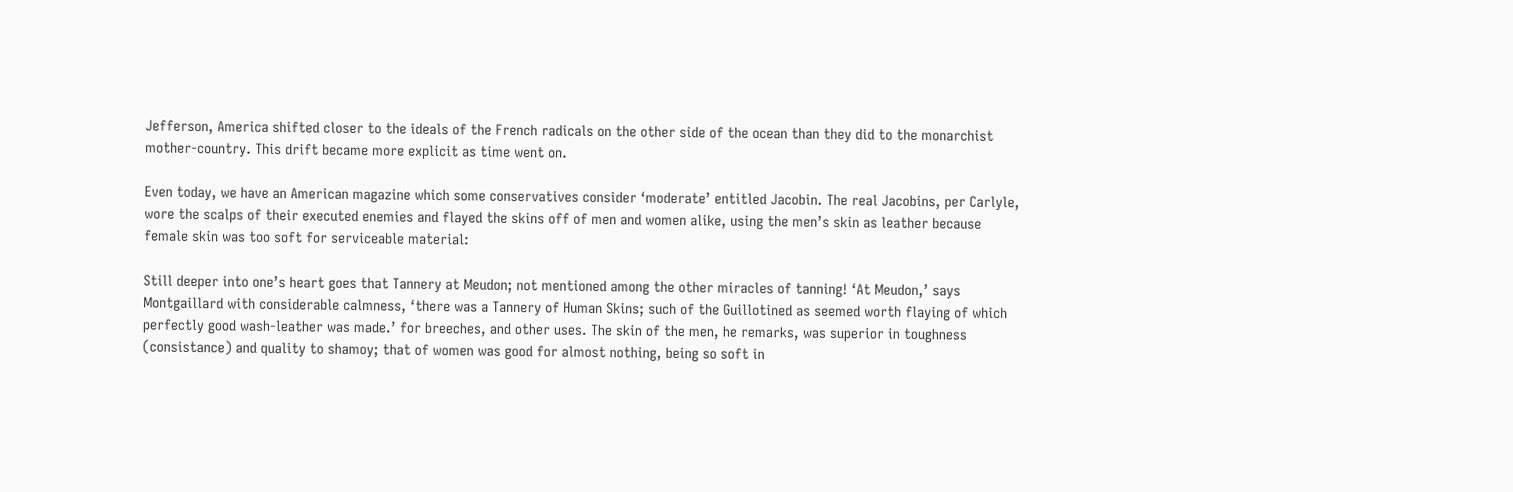Jefferson, America shifted closer to the ideals of the French radicals on the other side of the ocean than they did to the monarchist mother-country. This drift became more explicit as time went on.

Even today, we have an American magazine which some conservatives consider ‘moderate’ entitled Jacobin. The real Jacobins, per Carlyle, wore the scalps of their executed enemies and flayed the skins off of men and women alike, using the men’s skin as leather because female skin was too soft for serviceable material:

Still deeper into one’s heart goes that Tannery at Meudon; not mentioned among the other miracles of tanning! ‘At Meudon,’ says Montgaillard with considerable calmness, ‘there was a Tannery of Human Skins; such of the Guillotined as seemed worth flaying of which perfectly good wash-leather was made.’ for breeches, and other uses. The skin of the men, he remarks, was superior in toughness (consistance) and quality to shamoy; that of women was good for almost nothing, being so soft in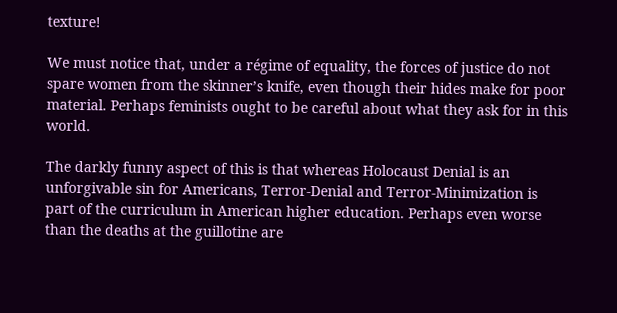texture!

We must notice that, under a régime of equality, the forces of justice do not spare women from the skinner’s knife, even though their hides make for poor material. Perhaps feminists ought to be careful about what they ask for in this world.

The darkly funny aspect of this is that whereas Holocaust Denial is an unforgivable sin for Americans, Terror-Denial and Terror-Minimization is part of the curriculum in American higher education. Perhaps even worse than the deaths at the guillotine are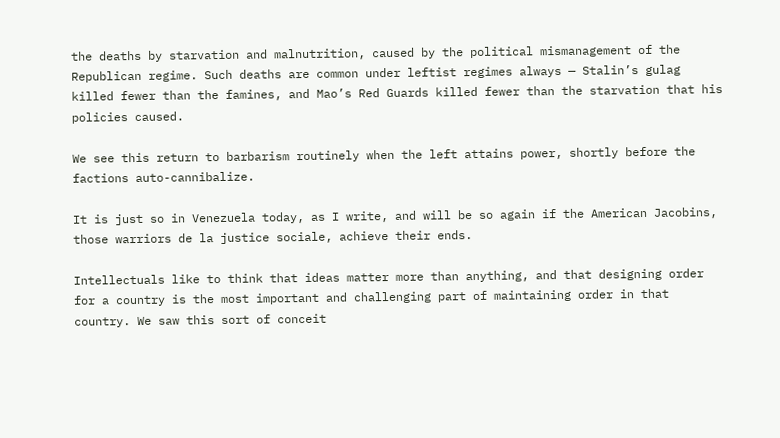the deaths by starvation and malnutrition, caused by the political mismanagement of the Republican regime. Such deaths are common under leftist regimes always — Stalin’s gulag killed fewer than the famines, and Mao’s Red Guards killed fewer than the starvation that his policies caused.

We see this return to barbarism routinely when the left attains power, shortly before the factions auto-cannibalize.

It is just so in Venezuela today, as I write, and will be so again if the American Jacobins, those warriors de la justice sociale, achieve their ends.

Intellectuals like to think that ideas matter more than anything, and that designing order for a country is the most important and challenging part of maintaining order in that country. We saw this sort of conceit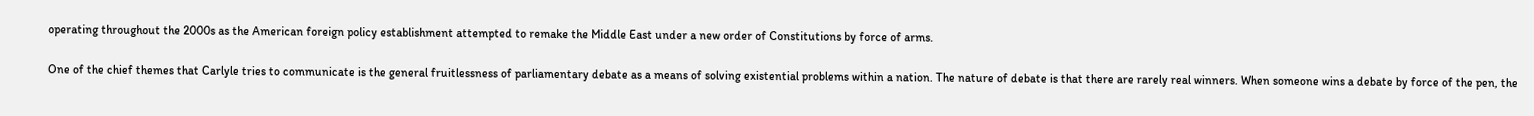operating throughout the 2000s as the American foreign policy establishment attempted to remake the Middle East under a new order of Constitutions by force of arms.

One of the chief themes that Carlyle tries to communicate is the general fruitlessness of parliamentary debate as a means of solving existential problems within a nation. The nature of debate is that there are rarely real winners. When someone wins a debate by force of the pen, the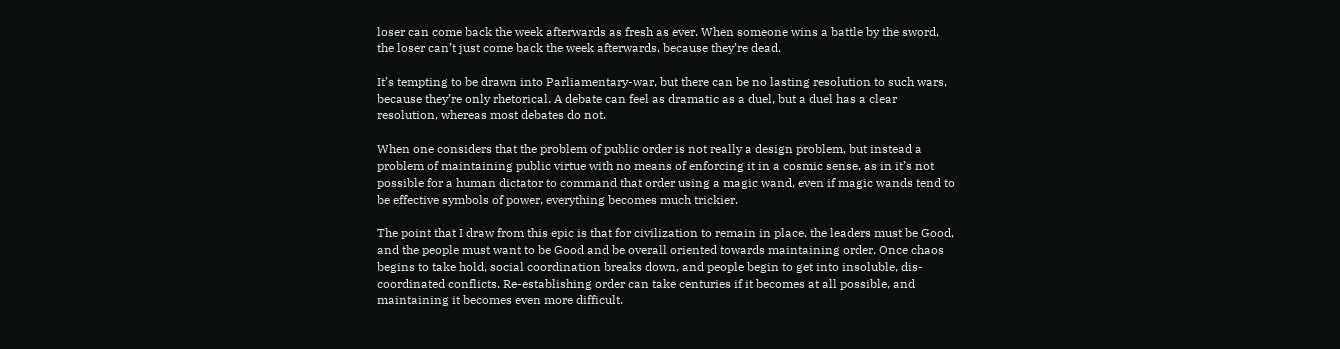loser can come back the week afterwards as fresh as ever. When someone wins a battle by the sword, the loser can’t just come back the week afterwards, because they’re dead.

It’s tempting to be drawn into Parliamentary-war, but there can be no lasting resolution to such wars, because they’re only rhetorical. A debate can feel as dramatic as a duel, but a duel has a clear resolution, whereas most debates do not.

When one considers that the problem of public order is not really a design problem, but instead a problem of maintaining public virtue with no means of enforcing it in a cosmic sense, as in it’s not possible for a human dictator to command that order using a magic wand, even if magic wands tend to be effective symbols of power, everything becomes much trickier.

The point that I draw from this epic is that for civilization to remain in place, the leaders must be Good, and the people must want to be Good and be overall oriented towards maintaining order. Once chaos begins to take hold, social coordination breaks down, and people begin to get into insoluble, dis-coordinated conflicts. Re-establishing order can take centuries if it becomes at all possible, and maintaining it becomes even more difficult.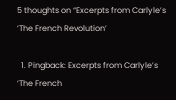5 thoughts on “Excerpts from Carlyle’s ‘The French Revolution’

  1. Pingback: Excerpts from Carlyle’s ‘The French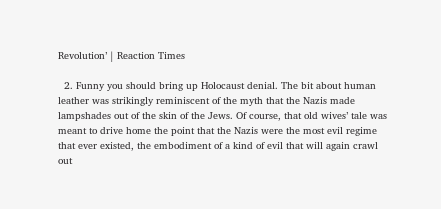Revolution’ | Reaction Times

  2. Funny you should bring up Holocaust denial. The bit about human leather was strikingly reminiscent of the myth that the Nazis made lampshades out of the skin of the Jews. Of course, that old wives’ tale was meant to drive home the point that the Nazis were the most evil regime that ever existed, the embodiment of a kind of evil that will again crawl out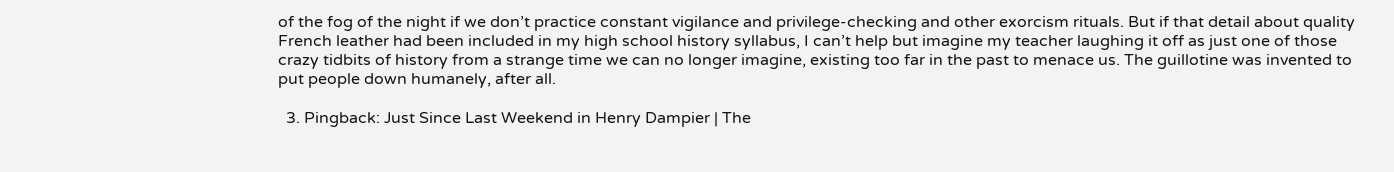of the fog of the night if we don’t practice constant vigilance and privilege-checking and other exorcism rituals. But if that detail about quality French leather had been included in my high school history syllabus, I can’t help but imagine my teacher laughing it off as just one of those crazy tidbits of history from a strange time we can no longer imagine, existing too far in the past to menace us. The guillotine was invented to put people down humanely, after all.

  3. Pingback: Just Since Last Weekend in Henry Dampier | The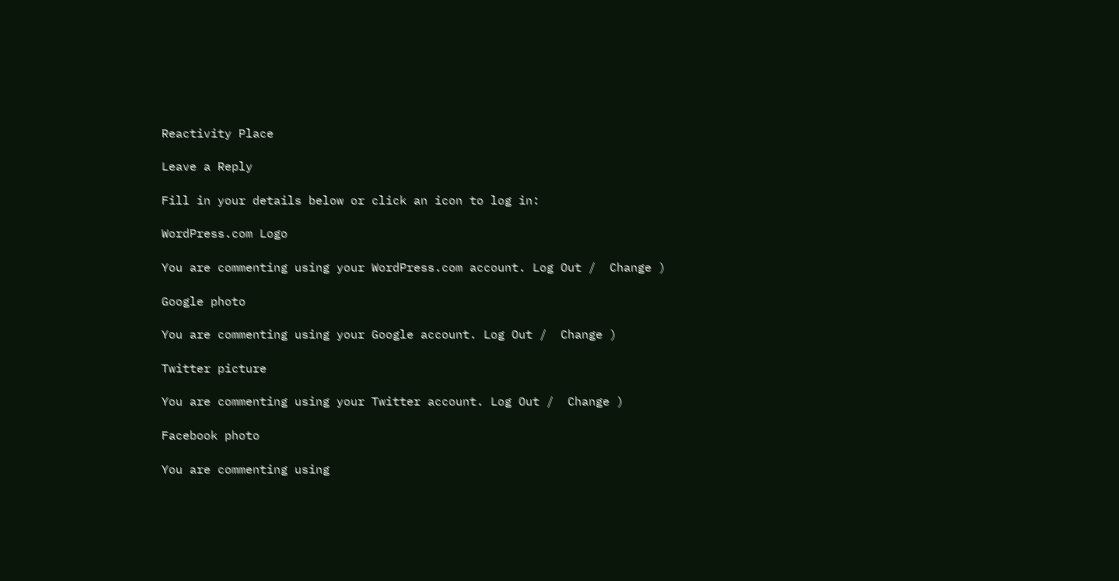Reactivity Place

Leave a Reply

Fill in your details below or click an icon to log in:

WordPress.com Logo

You are commenting using your WordPress.com account. Log Out /  Change )

Google photo

You are commenting using your Google account. Log Out /  Change )

Twitter picture

You are commenting using your Twitter account. Log Out /  Change )

Facebook photo

You are commenting using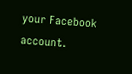your Facebook account.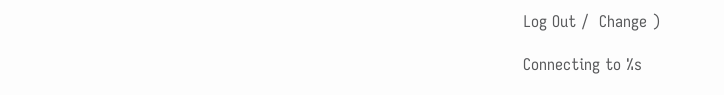Log Out /  Change )

Connecting to %s